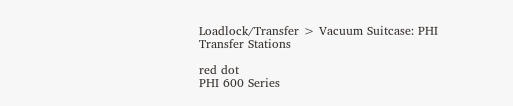Loadlock/Transfer > Vacuum Suitcase: PHI Transfer Stations

red dot
PHI 600 Series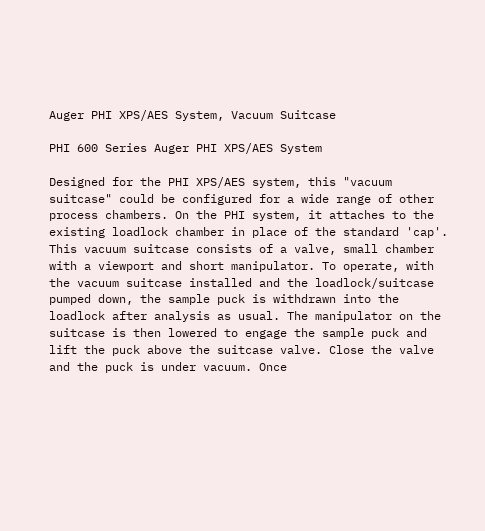Auger PHI XPS/AES System, Vacuum Suitcase

PHI 600 Series Auger PHI XPS/AES System

Designed for the PHI XPS/AES system, this "vacuum suitcase" could be configured for a wide range of other process chambers. On the PHI system, it attaches to the existing loadlock chamber in place of the standard 'cap'. This vacuum suitcase consists of a valve, small chamber with a viewport and short manipulator. To operate, with the vacuum suitcase installed and the loadlock/suitcase pumped down, the sample puck is withdrawn into the loadlock after analysis as usual. The manipulator on the suitcase is then lowered to engage the sample puck and lift the puck above the suitcase valve. Close the valve and the puck is under vacuum. Once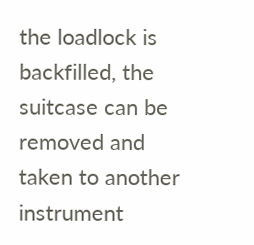the loadlock is backfilled, the suitcase can be removed and taken to another instrument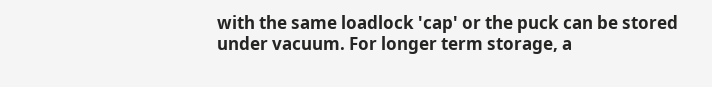with the same loadlock 'cap' or the puck can be stored under vacuum. For longer term storage, a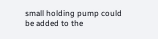small holding pump could be added to the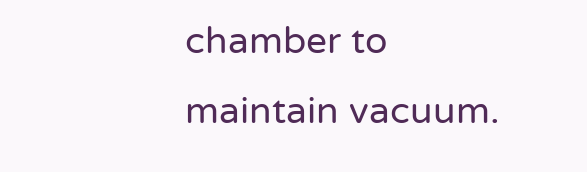chamber to maintain vacuum.